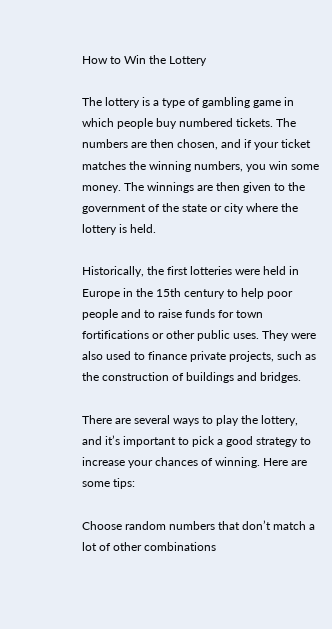How to Win the Lottery

The lottery is a type of gambling game in which people buy numbered tickets. The numbers are then chosen, and if your ticket matches the winning numbers, you win some money. The winnings are then given to the government of the state or city where the lottery is held.

Historically, the first lotteries were held in Europe in the 15th century to help poor people and to raise funds for town fortifications or other public uses. They were also used to finance private projects, such as the construction of buildings and bridges.

There are several ways to play the lottery, and it’s important to pick a good strategy to increase your chances of winning. Here are some tips:

Choose random numbers that don’t match a lot of other combinations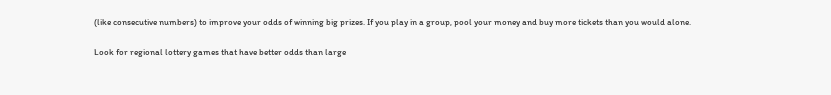(like consecutive numbers) to improve your odds of winning big prizes. If you play in a group, pool your money and buy more tickets than you would alone.

Look for regional lottery games that have better odds than large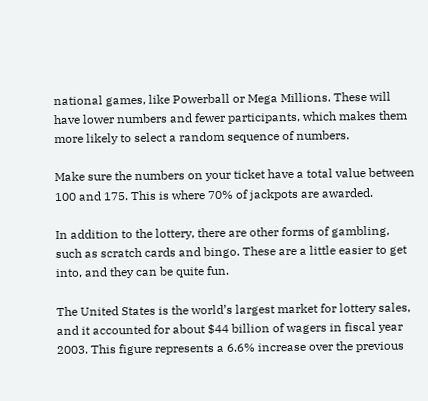national games, like Powerball or Mega Millions. These will have lower numbers and fewer participants, which makes them more likely to select a random sequence of numbers.

Make sure the numbers on your ticket have a total value between 100 and 175. This is where 70% of jackpots are awarded.

In addition to the lottery, there are other forms of gambling, such as scratch cards and bingo. These are a little easier to get into, and they can be quite fun.

The United States is the world’s largest market for lottery sales, and it accounted for about $44 billion of wagers in fiscal year 2003. This figure represents a 6.6% increase over the previous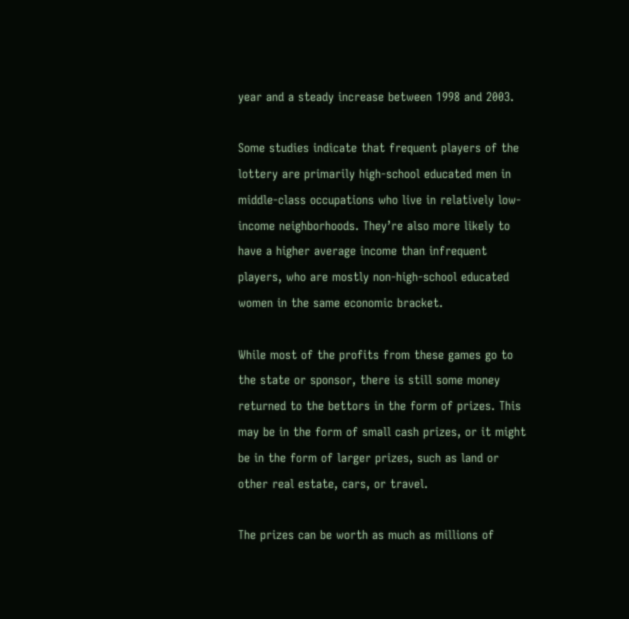year and a steady increase between 1998 and 2003.

Some studies indicate that frequent players of the lottery are primarily high-school educated men in middle-class occupations who live in relatively low-income neighborhoods. They’re also more likely to have a higher average income than infrequent players, who are mostly non-high-school educated women in the same economic bracket.

While most of the profits from these games go to the state or sponsor, there is still some money returned to the bettors in the form of prizes. This may be in the form of small cash prizes, or it might be in the form of larger prizes, such as land or other real estate, cars, or travel.

The prizes can be worth as much as millions of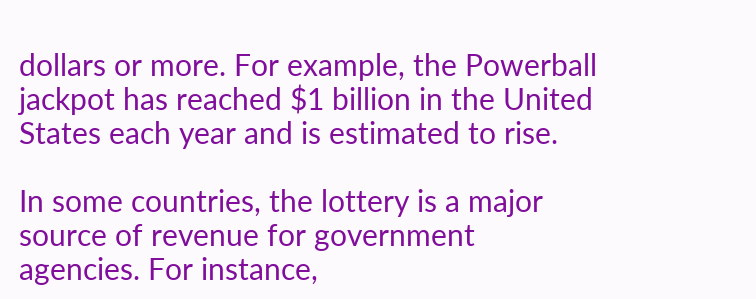dollars or more. For example, the Powerball jackpot has reached $1 billion in the United States each year and is estimated to rise.

In some countries, the lottery is a major source of revenue for government agencies. For instance,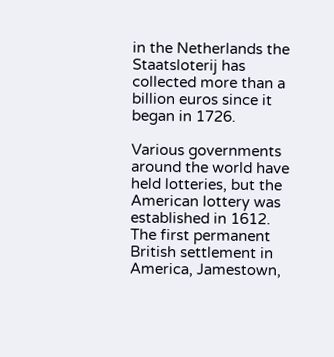in the Netherlands the Staatsloterij has collected more than a billion euros since it began in 1726.

Various governments around the world have held lotteries, but the American lottery was established in 1612. The first permanent British settlement in America, Jamestown,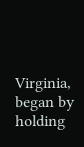Virginia, began by holding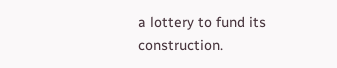a lottery to fund its construction.